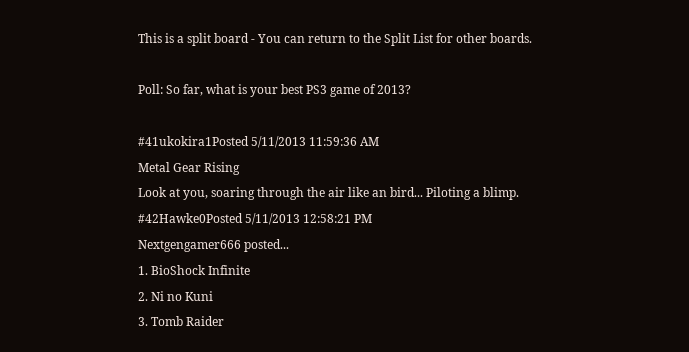This is a split board - You can return to the Split List for other boards.

Poll: So far, what is your best PS3 game of 2013?

#41ukokira1Posted 5/11/2013 11:59:36 AM
Metal Gear Rising
Look at you, soaring through the air like an bird... Piloting a blimp.
#42Hawke0Posted 5/11/2013 12:58:21 PM
Nextgengamer666 posted...
1. BioShock Infinite
2. Ni no Kuni
3. Tomb Raider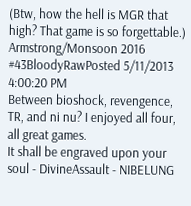(Btw, how the hell is MGR that high? That game is so forgettable.)
Armstrong/Monsoon 2016
#43BloodyRawPosted 5/11/2013 4:00:20 PM
Between bioshock, revengence, TR, and ni nu? I enjoyed all four, all great games.
It shall be engraved upon your soul - DivineAssault - NIBELUNG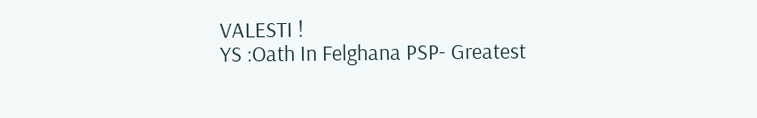VALESTI !
YS :Oath In Felghana PSP- Greatest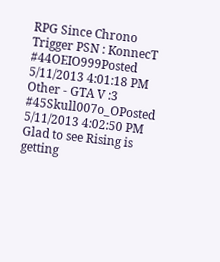RPG Since Chrono Trigger PSN : KonnecT
#44OEIO999Posted 5/11/2013 4:01:18 PM
Other - GTA V :3
#45Skull007o_OPosted 5/11/2013 4:02:50 PM
Glad to see Rising is getting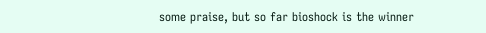some praise, but so far bioshock is the winner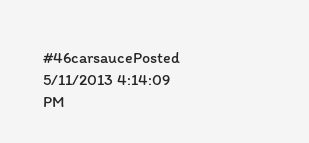#46carsaucePosted 5/11/2013 4:14:09 PM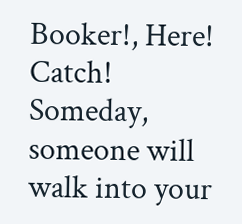Booker!, Here! Catch!
Someday, someone will walk into your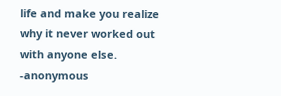life and make you realize why it never worked out with anyone else. -anonymous